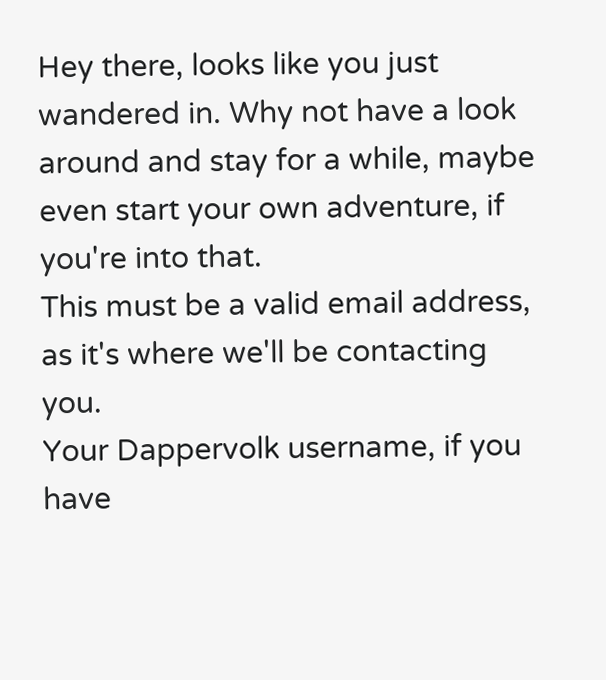Hey there, looks like you just wandered in. Why not have a look around and stay for a while, maybe even start your own adventure, if you're into that.
This must be a valid email address, as it's where we'll be contacting you.
Your Dappervolk username, if you have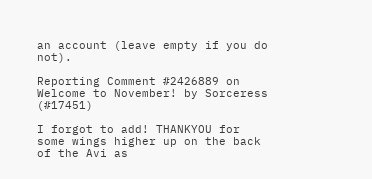an account (leave empty if you do not).

Reporting Comment #2426889 on Welcome to November! by Sorceress (#17451)

I forgot to add! THANKYOU for some wings higher up on the back of the Avi as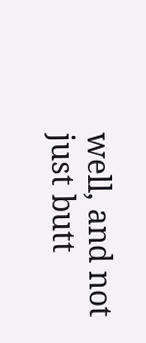well, and not just butt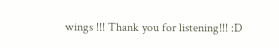wings !!! Thank you for listening!!! :D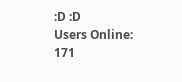:D :D
Users Online: 171